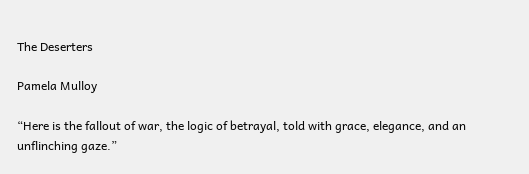The Deserters

Pamela Mulloy

“Here is the fallout of war, the logic of betrayal, told with grace, elegance, and an unflinching gaze.”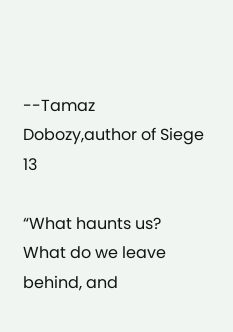--Tamaz Dobozy,author of Siege 13

“What haunts us? What do we leave behind, and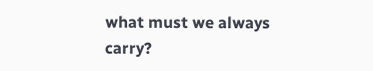what must we always carry?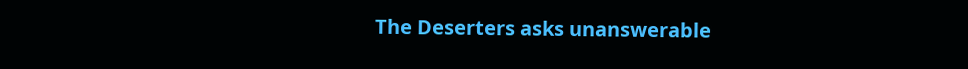The Deserters asks unanswerable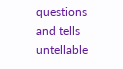questions and tells untellable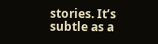stories. It’s subtle as a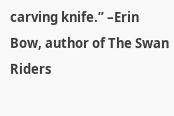carving knife.” –Erin Bow, author of The Swan Riders